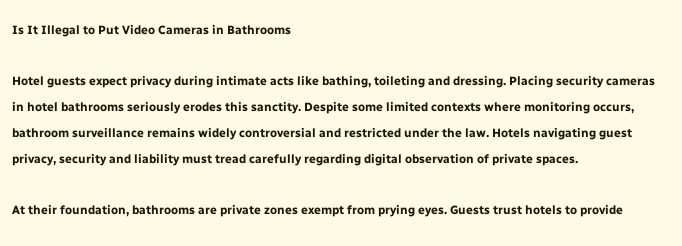Is It Illegal to Put Video Cameras in Bathrooms

Hotel guests expect privacy during intimate acts like bathing, toileting and dressing. Placing security cameras in hotel bathrooms seriously erodes this sanctity. Despite some limited contexts where monitoring occurs, bathroom surveillance remains widely controversial and restricted under the law. Hotels navigating guest privacy, security and liability must tread carefully regarding digital observation of private spaces.

At their foundation, bathrooms are private zones exempt from prying eyes. Guests trust hotels to provide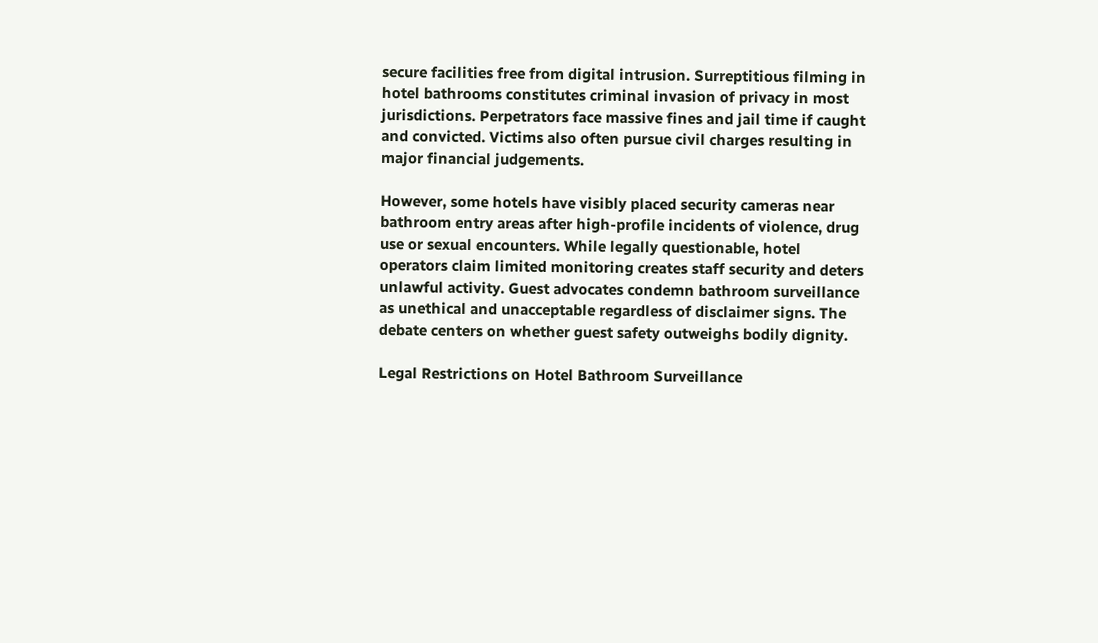secure facilities free from digital intrusion. Surreptitious filming in hotel bathrooms constitutes criminal invasion of privacy in most jurisdictions. Perpetrators face massive fines and jail time if caught and convicted. Victims also often pursue civil charges resulting in major financial judgements.

However, some hotels have visibly placed security cameras near bathroom entry areas after high-profile incidents of violence, drug use or sexual encounters. While legally questionable, hotel operators claim limited monitoring creates staff security and deters unlawful activity. Guest advocates condemn bathroom surveillance as unethical and unacceptable regardless of disclaimer signs. The debate centers on whether guest safety outweighs bodily dignity.

Legal Restrictions on Hotel Bathroom Surveillance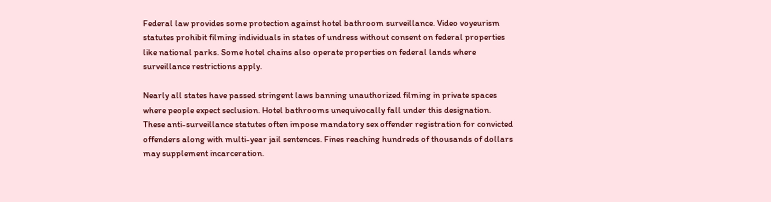Federal law provides some protection against hotel bathroom surveillance. Video voyeurism statutes prohibit filming individuals in states of undress without consent on federal properties like national parks. Some hotel chains also operate properties on federal lands where surveillance restrictions apply.

Nearly all states have passed stringent laws banning unauthorized filming in private spaces where people expect seclusion. Hotel bathrooms unequivocally fall under this designation. These anti-surveillance statutes often impose mandatory sex offender registration for convicted offenders along with multi-year jail sentences. Fines reaching hundreds of thousands of dollars may supplement incarceration.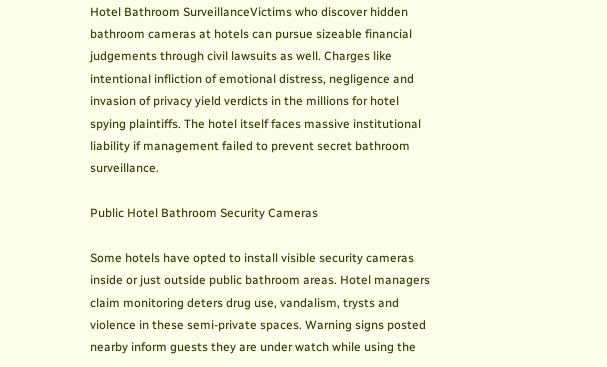Hotel Bathroom SurveillanceVictims who discover hidden bathroom cameras at hotels can pursue sizeable financial judgements through civil lawsuits as well. Charges like intentional infliction of emotional distress, negligence and invasion of privacy yield verdicts in the millions for hotel spying plaintiffs. The hotel itself faces massive institutional liability if management failed to prevent secret bathroom surveillance.

Public Hotel Bathroom Security Cameras

Some hotels have opted to install visible security cameras inside or just outside public bathroom areas. Hotel managers claim monitoring deters drug use, vandalism, trysts and violence in these semi-private spaces. Warning signs posted nearby inform guests they are under watch while using the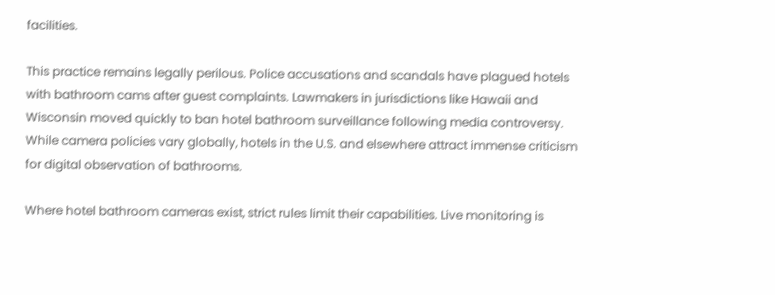facilities.

This practice remains legally perilous. Police accusations and scandals have plagued hotels with bathroom cams after guest complaints. Lawmakers in jurisdictions like Hawaii and Wisconsin moved quickly to ban hotel bathroom surveillance following media controversy. While camera policies vary globally, hotels in the U.S. and elsewhere attract immense criticism for digital observation of bathrooms.

Where hotel bathroom cameras exist, strict rules limit their capabilities. Live monitoring is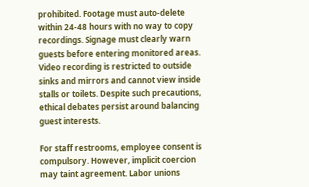prohibited. Footage must auto-delete within 24-48 hours with no way to copy recordings. Signage must clearly warn guests before entering monitored areas. Video recording is restricted to outside sinks and mirrors and cannot view inside stalls or toilets. Despite such precautions, ethical debates persist around balancing guest interests.

For staff restrooms, employee consent is compulsory. However, implicit coercion may taint agreement. Labor unions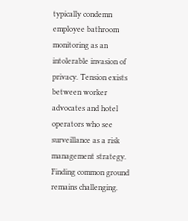typically condemn employee bathroom monitoring as an intolerable invasion of privacy. Tension exists between worker advocates and hotel operators who see surveillance as a risk management strategy. Finding common ground remains challenging.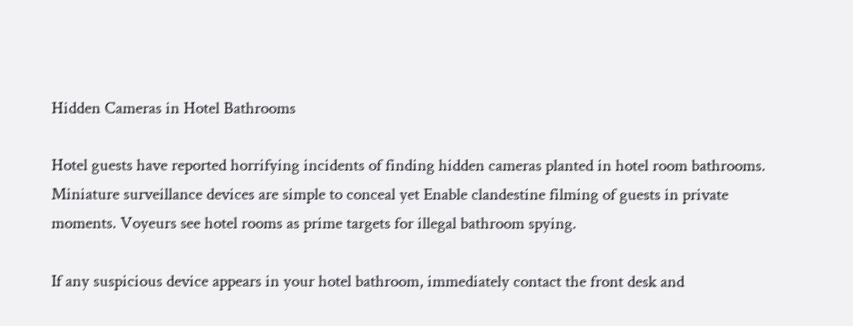Hidden Cameras in Hotel Bathrooms

Hotel guests have reported horrifying incidents of finding hidden cameras planted in hotel room bathrooms. Miniature surveillance devices are simple to conceal yet Enable clandestine filming of guests in private moments. Voyeurs see hotel rooms as prime targets for illegal bathroom spying.

If any suspicious device appears in your hotel bathroom, immediately contact the front desk and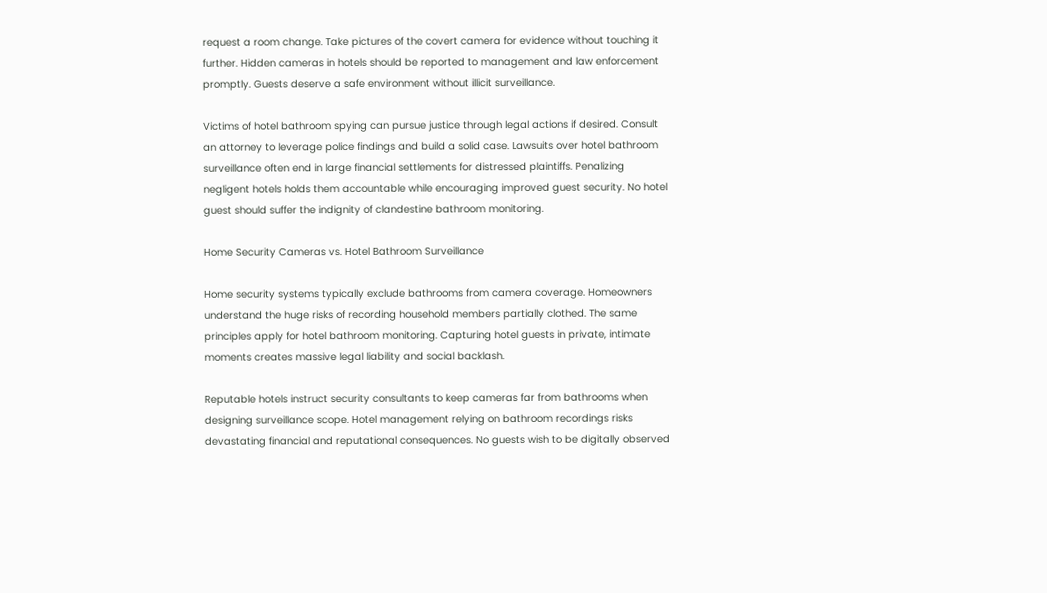request a room change. Take pictures of the covert camera for evidence without touching it further. Hidden cameras in hotels should be reported to management and law enforcement promptly. Guests deserve a safe environment without illicit surveillance.

Victims of hotel bathroom spying can pursue justice through legal actions if desired. Consult an attorney to leverage police findings and build a solid case. Lawsuits over hotel bathroom surveillance often end in large financial settlements for distressed plaintiffs. Penalizing negligent hotels holds them accountable while encouraging improved guest security. No hotel guest should suffer the indignity of clandestine bathroom monitoring.

Home Security Cameras vs. Hotel Bathroom Surveillance

Home security systems typically exclude bathrooms from camera coverage. Homeowners understand the huge risks of recording household members partially clothed. The same principles apply for hotel bathroom monitoring. Capturing hotel guests in private, intimate moments creates massive legal liability and social backlash.

Reputable hotels instruct security consultants to keep cameras far from bathrooms when designing surveillance scope. Hotel management relying on bathroom recordings risks devastating financial and reputational consequences. No guests wish to be digitally observed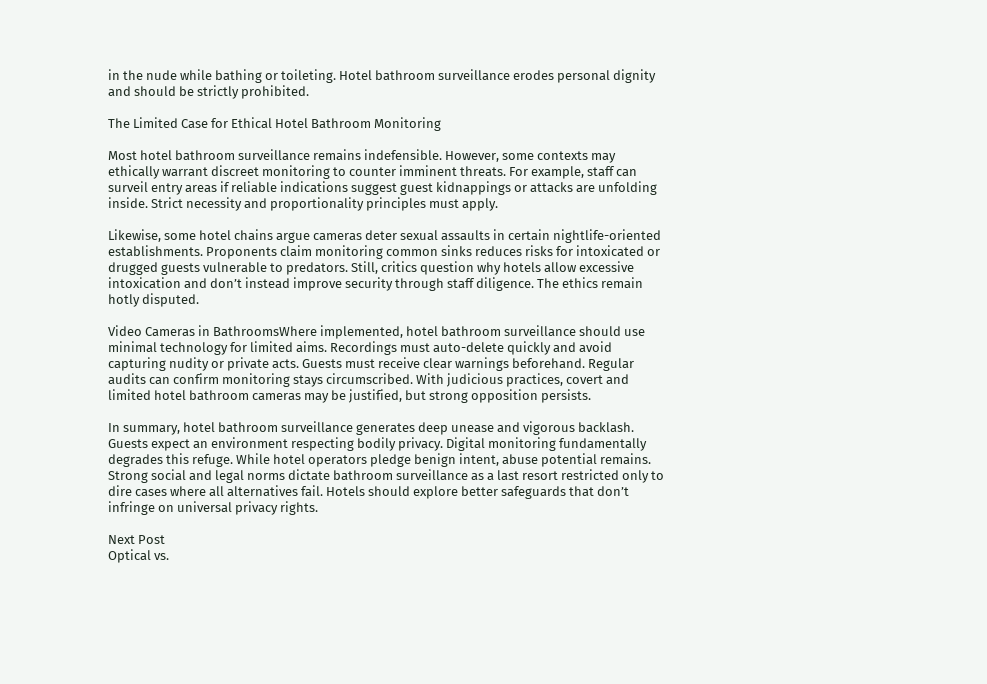in the nude while bathing or toileting. Hotel bathroom surveillance erodes personal dignity and should be strictly prohibited.

The Limited Case for Ethical Hotel Bathroom Monitoring

Most hotel bathroom surveillance remains indefensible. However, some contexts may ethically warrant discreet monitoring to counter imminent threats. For example, staff can surveil entry areas if reliable indications suggest guest kidnappings or attacks are unfolding inside. Strict necessity and proportionality principles must apply.

Likewise, some hotel chains argue cameras deter sexual assaults in certain nightlife-oriented establishments. Proponents claim monitoring common sinks reduces risks for intoxicated or drugged guests vulnerable to predators. Still, critics question why hotels allow excessive intoxication and don’t instead improve security through staff diligence. The ethics remain hotly disputed.

Video Cameras in BathroomsWhere implemented, hotel bathroom surveillance should use minimal technology for limited aims. Recordings must auto-delete quickly and avoid capturing nudity or private acts. Guests must receive clear warnings beforehand. Regular audits can confirm monitoring stays circumscribed. With judicious practices, covert and limited hotel bathroom cameras may be justified, but strong opposition persists.

In summary, hotel bathroom surveillance generates deep unease and vigorous backlash. Guests expect an environment respecting bodily privacy. Digital monitoring fundamentally degrades this refuge. While hotel operators pledge benign intent, abuse potential remains. Strong social and legal norms dictate bathroom surveillance as a last resort restricted only to dire cases where all alternatives fail. Hotels should explore better safeguards that don’t infringe on universal privacy rights.

Next Post
Optical vs.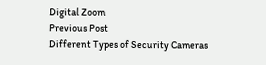Digital Zoom
Previous Post
Different Types of Security Cameras